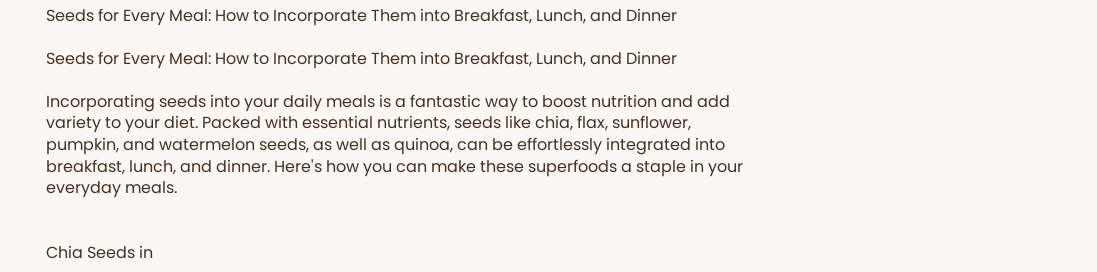Seeds for Every Meal: How to Incorporate Them into Breakfast, Lunch, and Dinner

Seeds for Every Meal: How to Incorporate Them into Breakfast, Lunch, and Dinner

Incorporating seeds into your daily meals is a fantastic way to boost nutrition and add variety to your diet. Packed with essential nutrients, seeds like chia, flax, sunflower, pumpkin, and watermelon seeds, as well as quinoa, can be effortlessly integrated into breakfast, lunch, and dinner. Here's how you can make these superfoods a staple in your everyday meals.


Chia Seeds in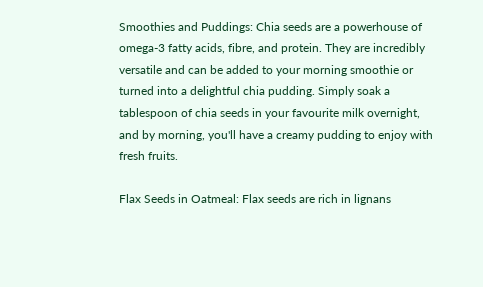Smoothies and Puddings: Chia seeds are a powerhouse of omega-3 fatty acids, fibre, and protein. They are incredibly versatile and can be added to your morning smoothie or turned into a delightful chia pudding. Simply soak a tablespoon of chia seeds in your favourite milk overnight, and by morning, you'll have a creamy pudding to enjoy with fresh fruits.

Flax Seeds in Oatmeal: Flax seeds are rich in lignans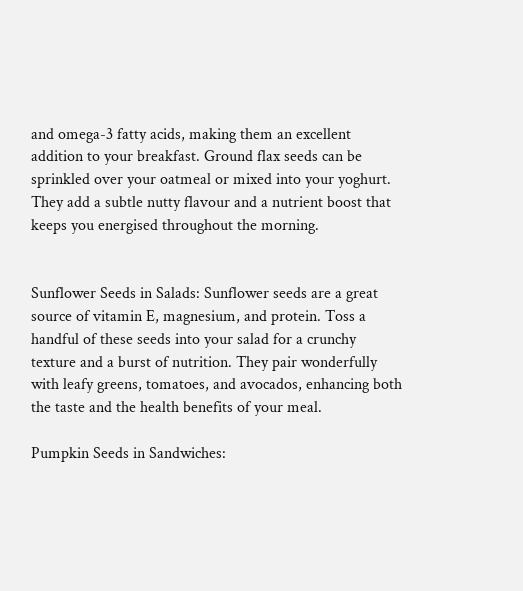and omega-3 fatty acids, making them an excellent addition to your breakfast. Ground flax seeds can be sprinkled over your oatmeal or mixed into your yoghurt. They add a subtle nutty flavour and a nutrient boost that keeps you energised throughout the morning.


Sunflower Seeds in Salads: Sunflower seeds are a great source of vitamin E, magnesium, and protein. Toss a handful of these seeds into your salad for a crunchy texture and a burst of nutrition. They pair wonderfully with leafy greens, tomatoes, and avocados, enhancing both the taste and the health benefits of your meal.

Pumpkin Seeds in Sandwiches: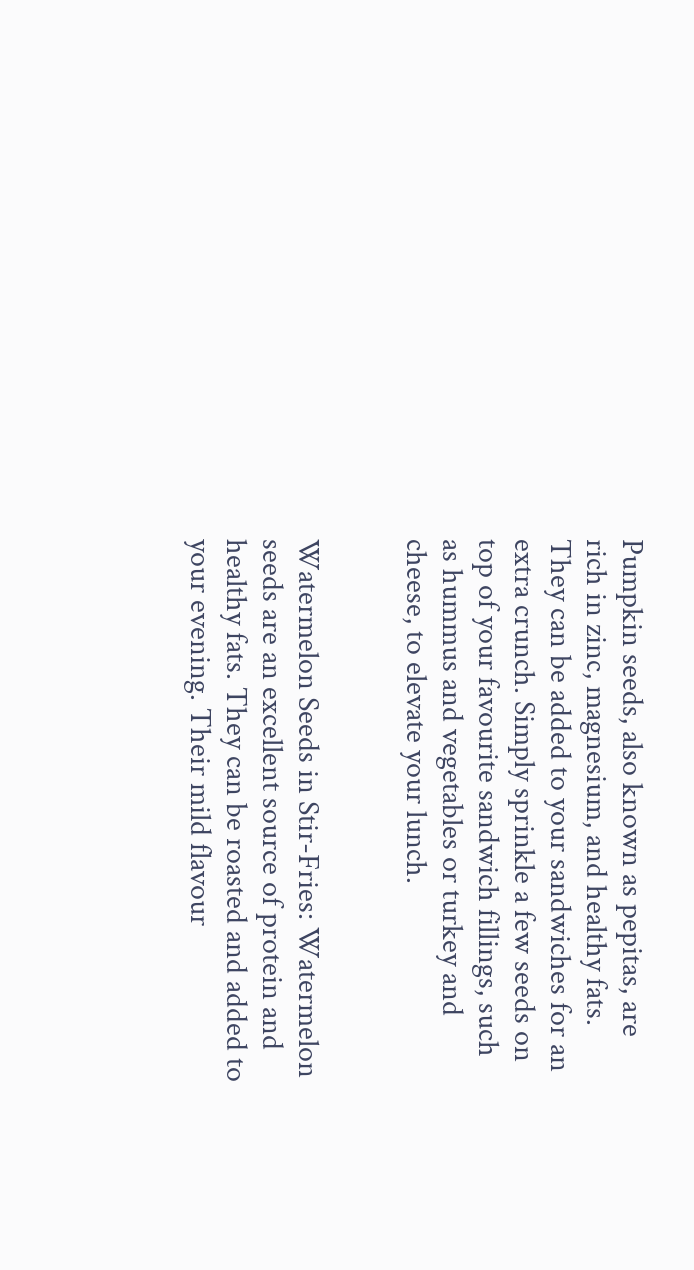Pumpkin seeds, also known as pepitas, are rich in zinc, magnesium, and healthy fats. They can be added to your sandwiches for an extra crunch. Simply sprinkle a few seeds on top of your favourite sandwich fillings, such as hummus and vegetables or turkey and cheese, to elevate your lunch.


Watermelon Seeds in Stir-Fries: Watermelon seeds are an excellent source of protein and healthy fats. They can be roasted and added to your evening. Their mild flavour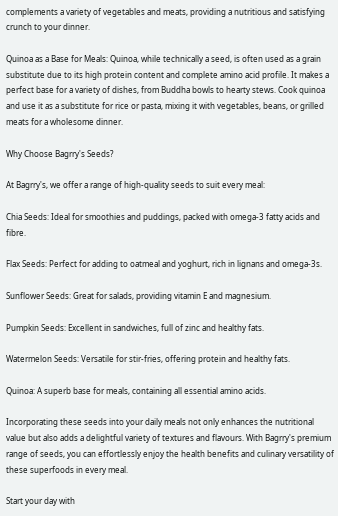complements a variety of vegetables and meats, providing a nutritious and satisfying crunch to your dinner.

Quinoa as a Base for Meals: Quinoa, while technically a seed, is often used as a grain substitute due to its high protein content and complete amino acid profile. It makes a perfect base for a variety of dishes, from Buddha bowls to hearty stews. Cook quinoa and use it as a substitute for rice or pasta, mixing it with vegetables, beans, or grilled meats for a wholesome dinner.

Why Choose Bagrry's Seeds?

At Bagrry's, we offer a range of high-quality seeds to suit every meal:

Chia Seeds: Ideal for smoothies and puddings, packed with omega-3 fatty acids and fibre.

Flax Seeds: Perfect for adding to oatmeal and yoghurt, rich in lignans and omega-3s.

Sunflower Seeds: Great for salads, providing vitamin E and magnesium.

Pumpkin Seeds: Excellent in sandwiches, full of zinc and healthy fats.

Watermelon Seeds: Versatile for stir-fries, offering protein and healthy fats.

Quinoa: A superb base for meals, containing all essential amino acids.

Incorporating these seeds into your daily meals not only enhances the nutritional value but also adds a delightful variety of textures and flavours. With Bagrry's premium range of seeds, you can effortlessly enjoy the health benefits and culinary versatility of these superfoods in every meal.

Start your day with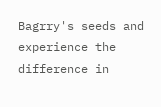Bagrry's seeds and experience the difference in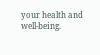your health and well-being.